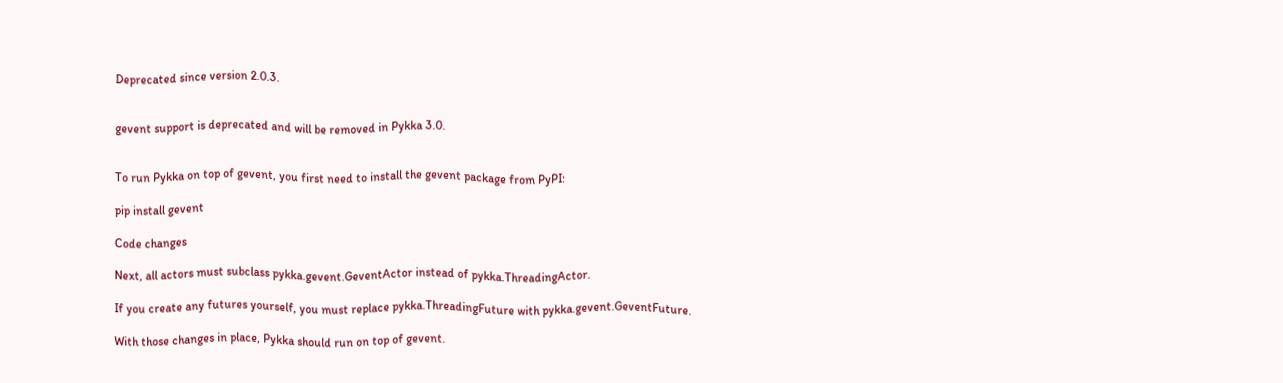Deprecated since version 2.0.3.


gevent support is deprecated and will be removed in Pykka 3.0.


To run Pykka on top of gevent, you first need to install the gevent package from PyPI:

pip install gevent

Code changes

Next, all actors must subclass pykka.gevent.GeventActor instead of pykka.ThreadingActor.

If you create any futures yourself, you must replace pykka.ThreadingFuture with pykka.gevent.GeventFuture.

With those changes in place, Pykka should run on top of gevent.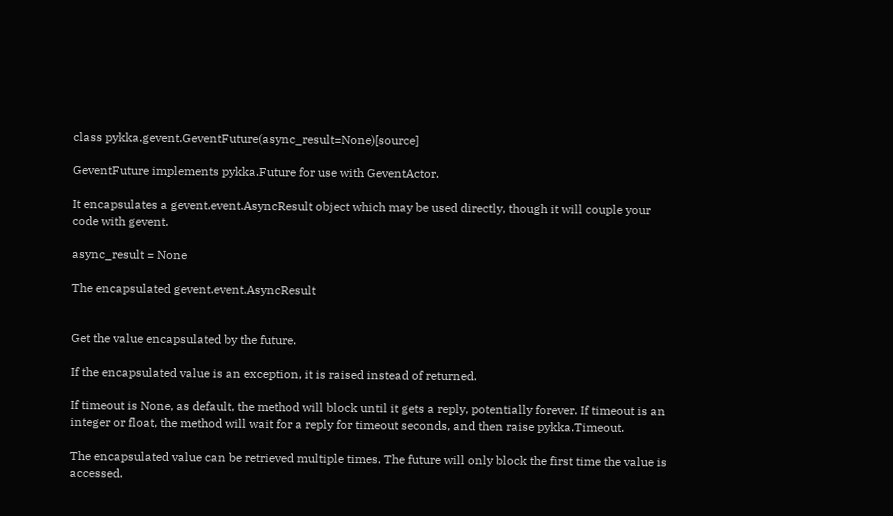class pykka.gevent.GeventFuture(async_result=None)[source]

GeventFuture implements pykka.Future for use with GeventActor.

It encapsulates a gevent.event.AsyncResult object which may be used directly, though it will couple your code with gevent.

async_result = None

The encapsulated gevent.event.AsyncResult


Get the value encapsulated by the future.

If the encapsulated value is an exception, it is raised instead of returned.

If timeout is None, as default, the method will block until it gets a reply, potentially forever. If timeout is an integer or float, the method will wait for a reply for timeout seconds, and then raise pykka.Timeout.

The encapsulated value can be retrieved multiple times. The future will only block the first time the value is accessed.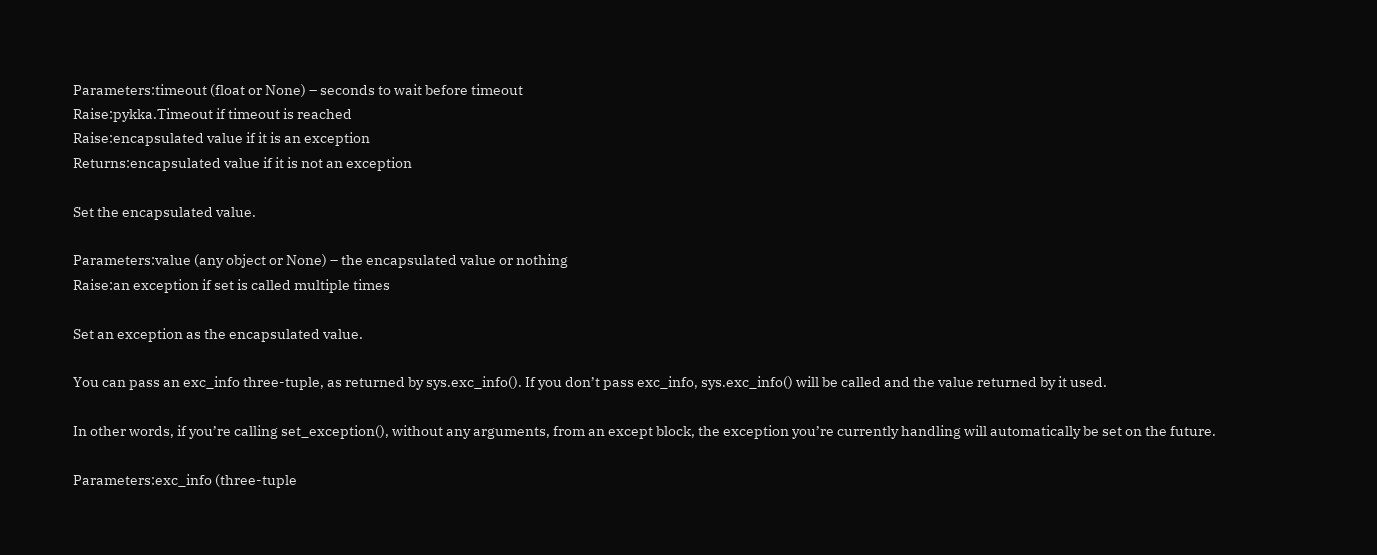Parameters:timeout (float or None) – seconds to wait before timeout
Raise:pykka.Timeout if timeout is reached
Raise:encapsulated value if it is an exception
Returns:encapsulated value if it is not an exception

Set the encapsulated value.

Parameters:value (any object or None) – the encapsulated value or nothing
Raise:an exception if set is called multiple times

Set an exception as the encapsulated value.

You can pass an exc_info three-tuple, as returned by sys.exc_info(). If you don’t pass exc_info, sys.exc_info() will be called and the value returned by it used.

In other words, if you’re calling set_exception(), without any arguments, from an except block, the exception you’re currently handling will automatically be set on the future.

Parameters:exc_info (three-tuple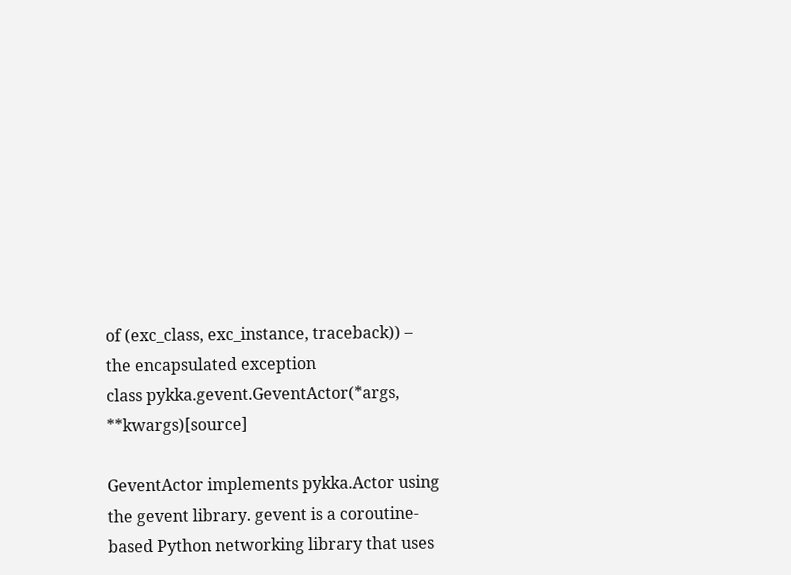of (exc_class, exc_instance, traceback)) – the encapsulated exception
class pykka.gevent.GeventActor(*args, **kwargs)[source]

GeventActor implements pykka.Actor using the gevent library. gevent is a coroutine-based Python networking library that uses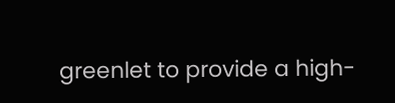greenlet to provide a high-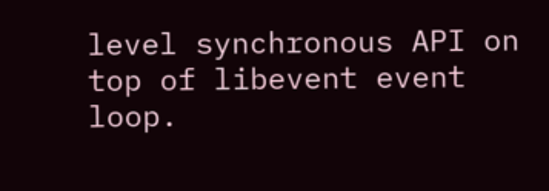level synchronous API on top of libevent event loop.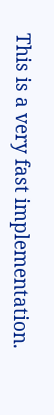This is a very fast implementation.